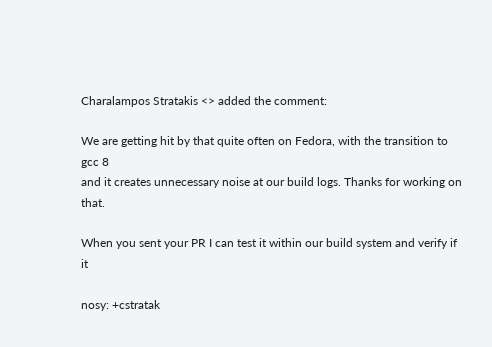Charalampos Stratakis <> added the comment:

We are getting hit by that quite often on Fedora, with the transition to gcc 8
and it creates unnecessary noise at our build logs. Thanks for working on that.

When you sent your PR I can test it within our build system and verify if it

nosy: +cstratak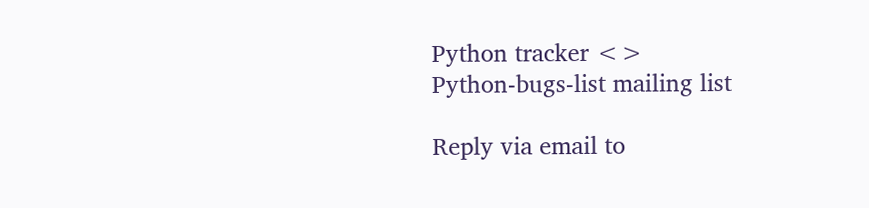Python tracker <>
Python-bugs-list mailing list

Reply via email to